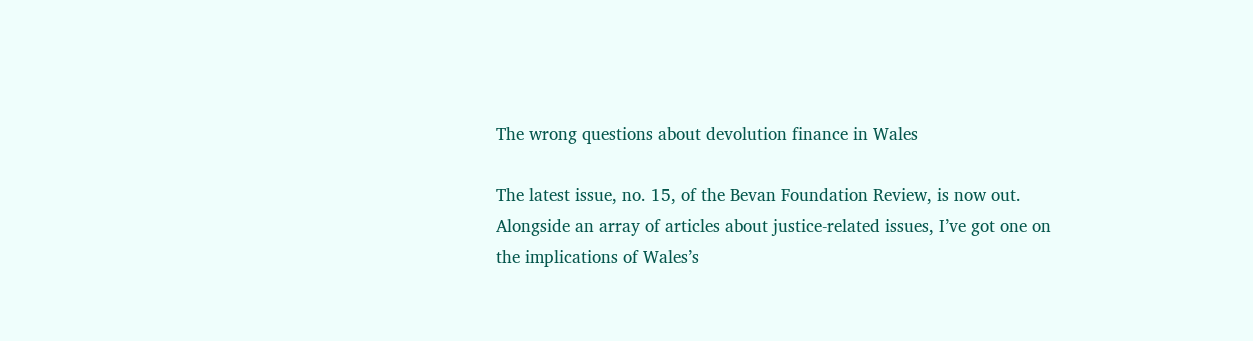The wrong questions about devolution finance in Wales

The latest issue, no. 15, of the Bevan Foundation Review, is now out.  Alongside an array of articles about justice-related issues, I’ve got one on the implications of Wales’s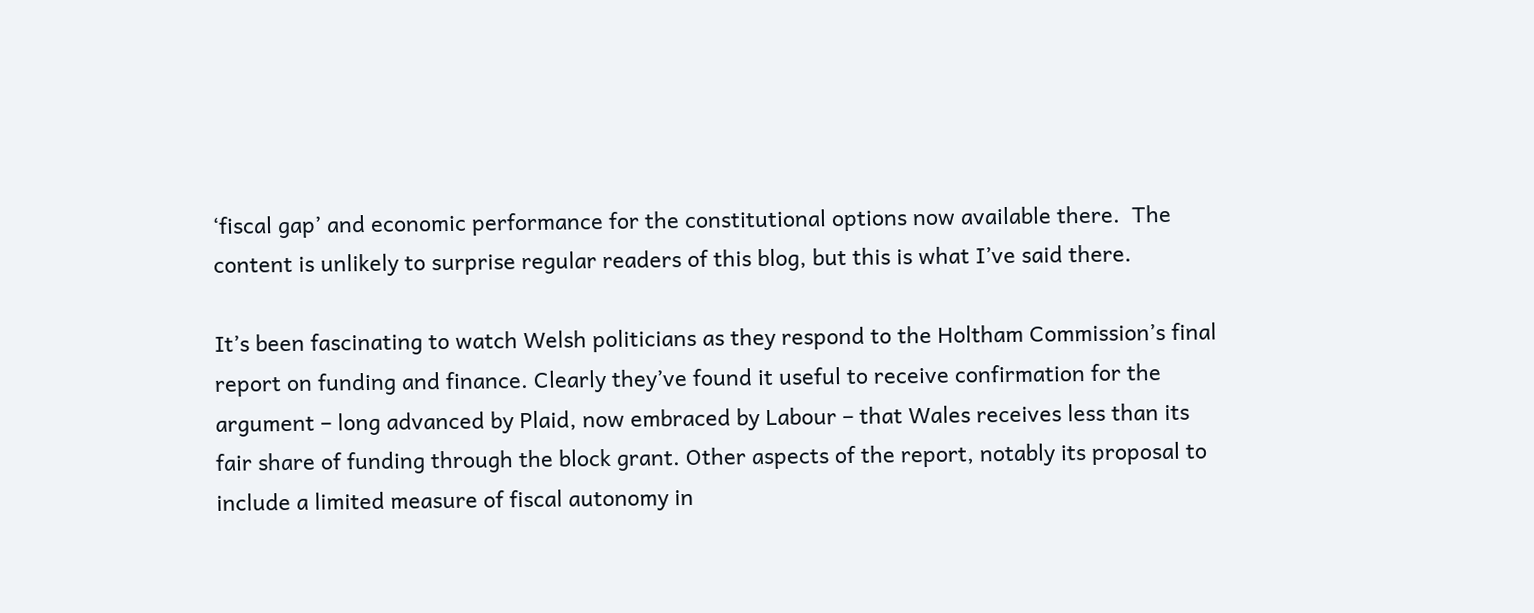‘fiscal gap’ and economic performance for the constitutional options now available there.  The content is unlikely to surprise regular readers of this blog, but this is what I’ve said there.

It’s been fascinating to watch Welsh politicians as they respond to the Holtham Commission’s final report on funding and finance. Clearly they’ve found it useful to receive confirmation for the argument – long advanced by Plaid, now embraced by Labour – that Wales receives less than its fair share of funding through the block grant. Other aspects of the report, notably its proposal to include a limited measure of fiscal autonomy in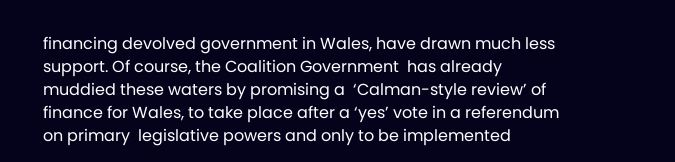financing devolved government in Wales, have drawn much less support. Of course, the Coalition Government  has already muddied these waters by promising a  ‘Calman-style review’ of finance for Wales, to take place after a ‘yes’ vote in a referendum on primary  legislative powers and only to be implemented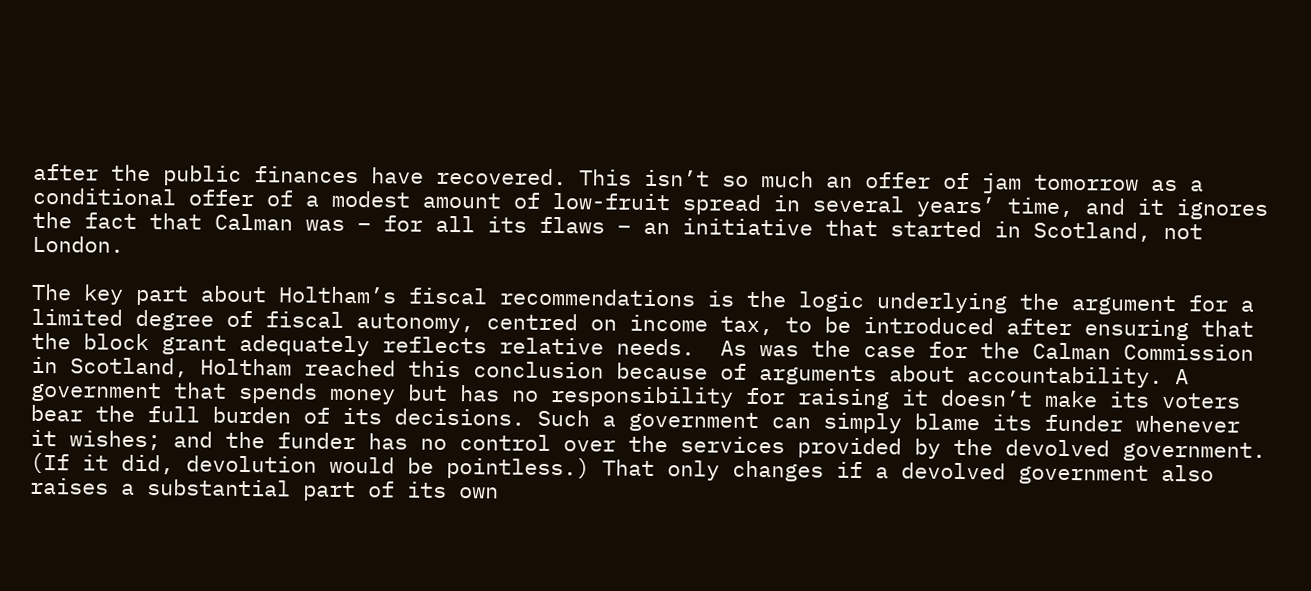after the public finances have recovered. This isn’t so much an offer of jam tomorrow as a conditional offer of a modest amount of low-fruit spread in several years’ time, and it ignores the fact that Calman was – for all its flaws – an initiative that started in Scotland, not London.

The key part about Holtham’s fiscal recommendations is the logic underlying the argument for a limited degree of fiscal autonomy, centred on income tax, to be introduced after ensuring that the block grant adequately reflects relative needs.  As was the case for the Calman Commission in Scotland, Holtham reached this conclusion because of arguments about accountability. A government that spends money but has no responsibility for raising it doesn’t make its voters bear the full burden of its decisions. Such a government can simply blame its funder whenever it wishes; and the funder has no control over the services provided by the devolved government. (If it did, devolution would be pointless.) That only changes if a devolved government also raises a substantial part of its own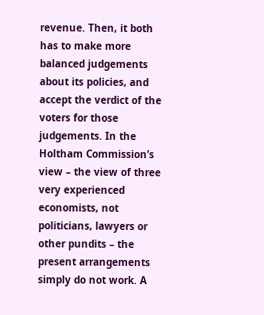revenue. Then, it both has to make more balanced judgements about its policies, and accept the verdict of the voters for those judgements. In the Holtham Commission’s view – the view of three very experienced economists, not politicians, lawyers or other pundits – the present arrangements simply do not work. A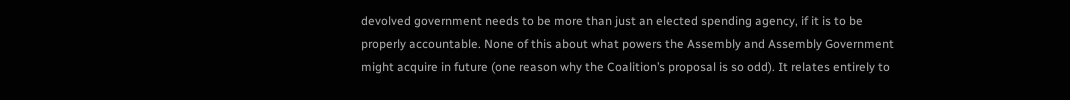devolved government needs to be more than just an elected spending agency, if it is to be properly accountable. None of this about what powers the Assembly and Assembly Government might acquire in future (one reason why the Coalition’s proposal is so odd). It relates entirely to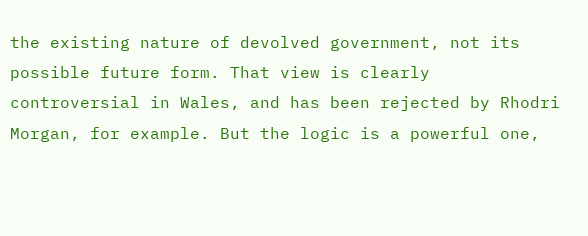the existing nature of devolved government, not its possible future form. That view is clearly controversial in Wales, and has been rejected by Rhodri Morgan, for example. But the logic is a powerful one,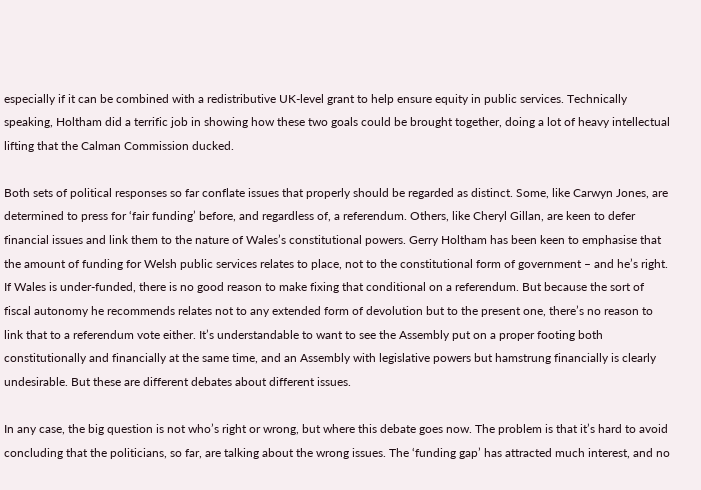especially if it can be combined with a redistributive UK-level grant to help ensure equity in public services. Technically speaking, Holtham did a terrific job in showing how these two goals could be brought together, doing a lot of heavy intellectual lifting that the Calman Commission ducked.

Both sets of political responses so far conflate issues that properly should be regarded as distinct. Some, like Carwyn Jones, are determined to press for ‘fair funding’ before, and regardless of, a referendum. Others, like Cheryl Gillan, are keen to defer financial issues and link them to the nature of Wales’s constitutional powers. Gerry Holtham has been keen to emphasise that the amount of funding for Welsh public services relates to place, not to the constitutional form of government – and he’s right. If Wales is under-funded, there is no good reason to make fixing that conditional on a referendum. But because the sort of fiscal autonomy he recommends relates not to any extended form of devolution but to the present one, there’s no reason to link that to a referendum vote either. It’s understandable to want to see the Assembly put on a proper footing both constitutionally and financially at the same time, and an Assembly with legislative powers but hamstrung financially is clearly undesirable. But these are different debates about different issues.

In any case, the big question is not who’s right or wrong, but where this debate goes now. The problem is that it’s hard to avoid concluding that the politicians, so far, are talking about the wrong issues. The ‘funding gap’ has attracted much interest, and no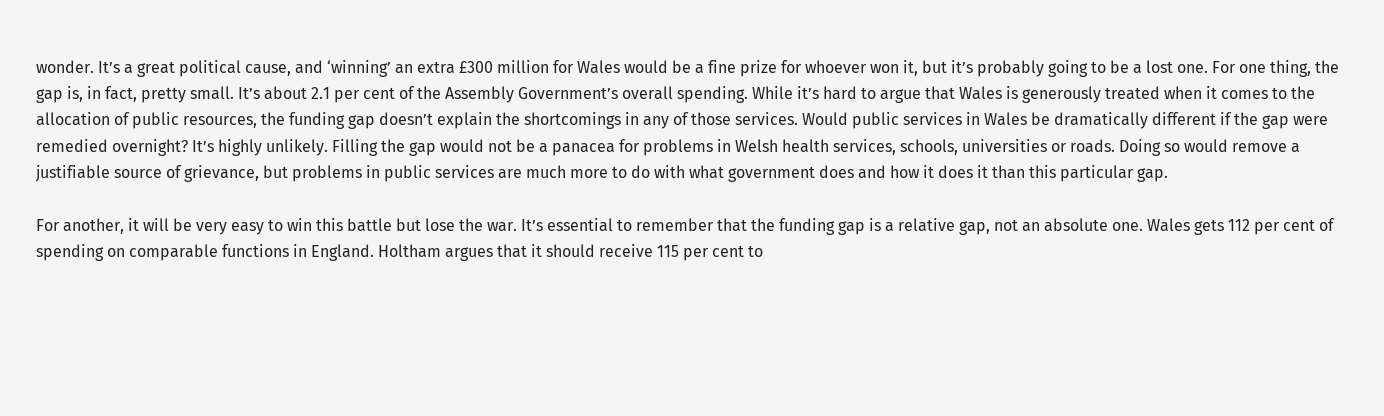wonder. It’s a great political cause, and ‘winning’ an extra £300 million for Wales would be a fine prize for whoever won it, but it’s probably going to be a lost one. For one thing, the gap is, in fact, pretty small. It’s about 2.1 per cent of the Assembly Government’s overall spending. While it’s hard to argue that Wales is generously treated when it comes to the allocation of public resources, the funding gap doesn’t explain the shortcomings in any of those services. Would public services in Wales be dramatically different if the gap were remedied overnight? It’s highly unlikely. Filling the gap would not be a panacea for problems in Welsh health services, schools, universities or roads. Doing so would remove a justifiable source of grievance, but problems in public services are much more to do with what government does and how it does it than this particular gap.

For another, it will be very easy to win this battle but lose the war. It’s essential to remember that the funding gap is a relative gap, not an absolute one. Wales gets 112 per cent of spending on comparable functions in England. Holtham argues that it should receive 115 per cent to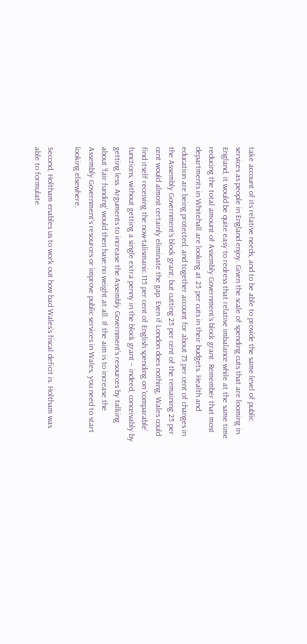take account of its relative needs, and to be able to provide the same level of public services as people in England enjoy. Given the scale of spending cuts that are looming in England, it would be quite easy to redress that relative imbalance while at the same time reducing the total amount of Assembly Government’s block grant. Remember that most departments in Whitehall are looking at 25 per cuts in their budgets. Health and education are being protected, and together account for about 75 per cent of changes in the Assembly Government’s block grant; but cutting 25 per cent of the remaining 25 per cent would almost certainly eliminate the gap. Even if London does nothing, Wales could find itself receiving the now-talismanic 115 per cent of English spending on ‘comparable’ functions, without getting a single extra penny in the block grant – indeed, conceivably by getting less. Arguments to increase the Assembly Government’s resources by talking about ‘fair funding’ would then have no weight at all. If the aim is to increase the Assembly Government’s resources or improve public services in Wales, you need to start looking elsewhere.

Second, Holtham enables us to work out how bad Wales’s fiscal deficit is. Holtham was able to formulate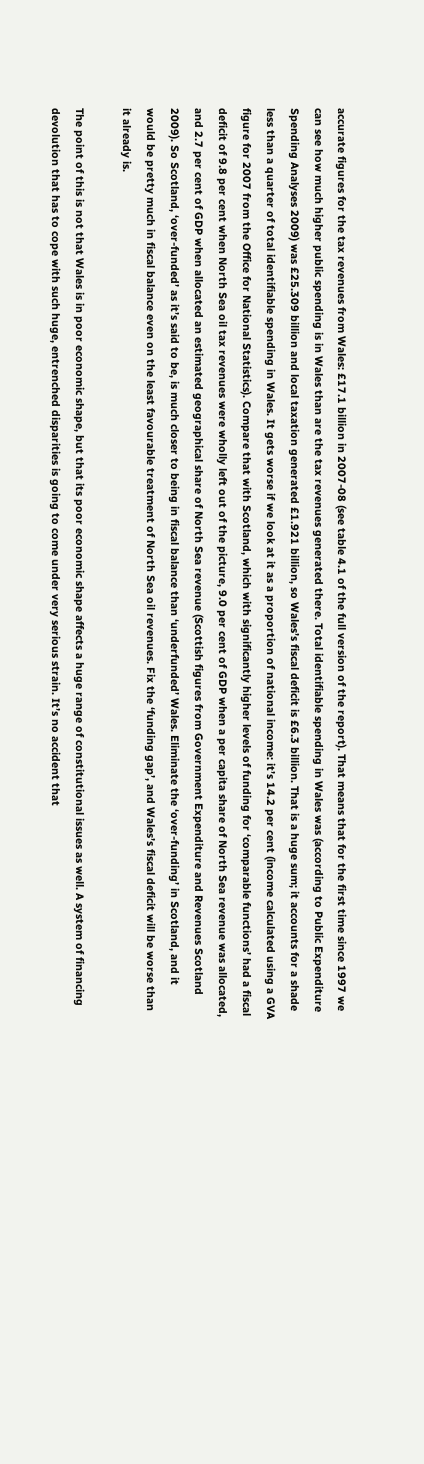accurate figures for the tax revenues from Wales: £17.1 billion in 2007-08 (see table 4.1 of the full version of the report). That means that for the first time since 1997 we can see how much higher public spending is in Wales than are the tax revenues generated there. Total identifiable spending in Wales was (according to Public Expenditure Spending Analyses 2009) was £25.309 billion and local taxation generated £1.921 billion, so Wales’s fiscal deficit is £6.3 billion. That is a huge sum; it accounts for a shade less than a quarter of total identifiable spending in Wales. It gets worse if we look at it as a proportion of national income: it’s 14.2 per cent (income calculated using a GVA figure for 2007 from the Office for National Statistics). Compare that with Scotland, which with significantly higher levels of funding for ‘comparable functions’ had a fiscal deficit of 9.8 per cent when North Sea oil tax revenues were wholly left out of the picture, 9.0 per cent of GDP when a per capita share of North Sea revenue was allocated, and 2.7 per cent of GDP when allocated an estimated geographical share of North Sea revenue (Scottish figures from Government Expenditure and Revenues Scotland 2009). So Scotland, ‘over-funded’ as it’s said to be, is much closer to being in fiscal balance than ‘underfunded’ Wales. Eliminate the ‘over-funding’ in Scotland, and it would be pretty much in fiscal balance even on the least favourable treatment of North Sea oil revenues. Fix the ‘funding gap’, and Wales’s fiscal deficit will be worse than it already is.

The point of this is not that Wales is in poor economic shape, but that its poor economic shape affects a huge range of constitutional issues as well. A system of financing devolution that has to cope with such huge, entrenched disparities is going to come under very serious strain. It’s no accident that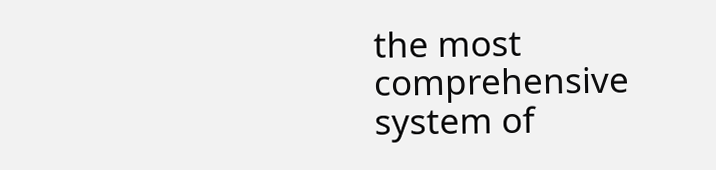the most comprehensive system of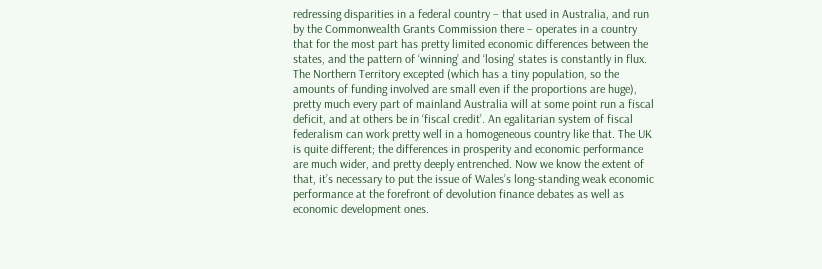redressing disparities in a federal country – that used in Australia, and run by the Commonwealth Grants Commission there – operates in a country that for the most part has pretty limited economic differences between the states, and the pattern of ‘winning’ and ‘losing’ states is constantly in flux. The Northern Territory excepted (which has a tiny population, so the amounts of funding involved are small even if the proportions are huge), pretty much every part of mainland Australia will at some point run a fiscal deficit, and at others be in ‘fiscal credit’. An egalitarian system of fiscal federalism can work pretty well in a homogeneous country like that. The UK is quite different; the differences in prosperity and economic performance are much wider, and pretty deeply entrenched. Now we know the extent of that, it’s necessary to put the issue of Wales’s long-standing weak economic performance at the forefront of devolution finance debates as well as economic development ones.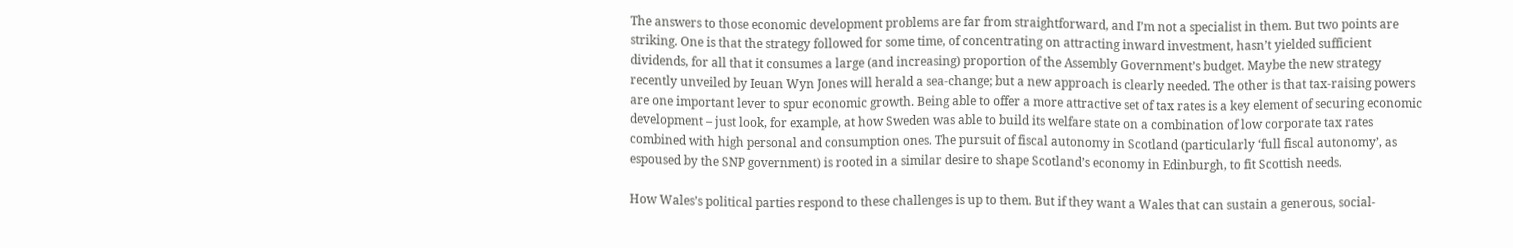The answers to those economic development problems are far from straightforward, and I’m not a specialist in them. But two points are striking. One is that the strategy followed for some time, of concentrating on attracting inward investment, hasn’t yielded sufficient dividends, for all that it consumes a large (and increasing) proportion of the Assembly Government’s budget. Maybe the new strategy recently unveiled by Ieuan Wyn Jones will herald a sea-change; but a new approach is clearly needed. The other is that tax-raising powers are one important lever to spur economic growth. Being able to offer a more attractive set of tax rates is a key element of securing economic development – just look, for example, at how Sweden was able to build its welfare state on a combination of low corporate tax rates combined with high personal and consumption ones. The pursuit of fiscal autonomy in Scotland (particularly ‘full fiscal autonomy’, as espoused by the SNP government) is rooted in a similar desire to shape Scotland’s economy in Edinburgh, to fit Scottish needs.

How Wales’s political parties respond to these challenges is up to them. But if they want a Wales that can sustain a generous, social-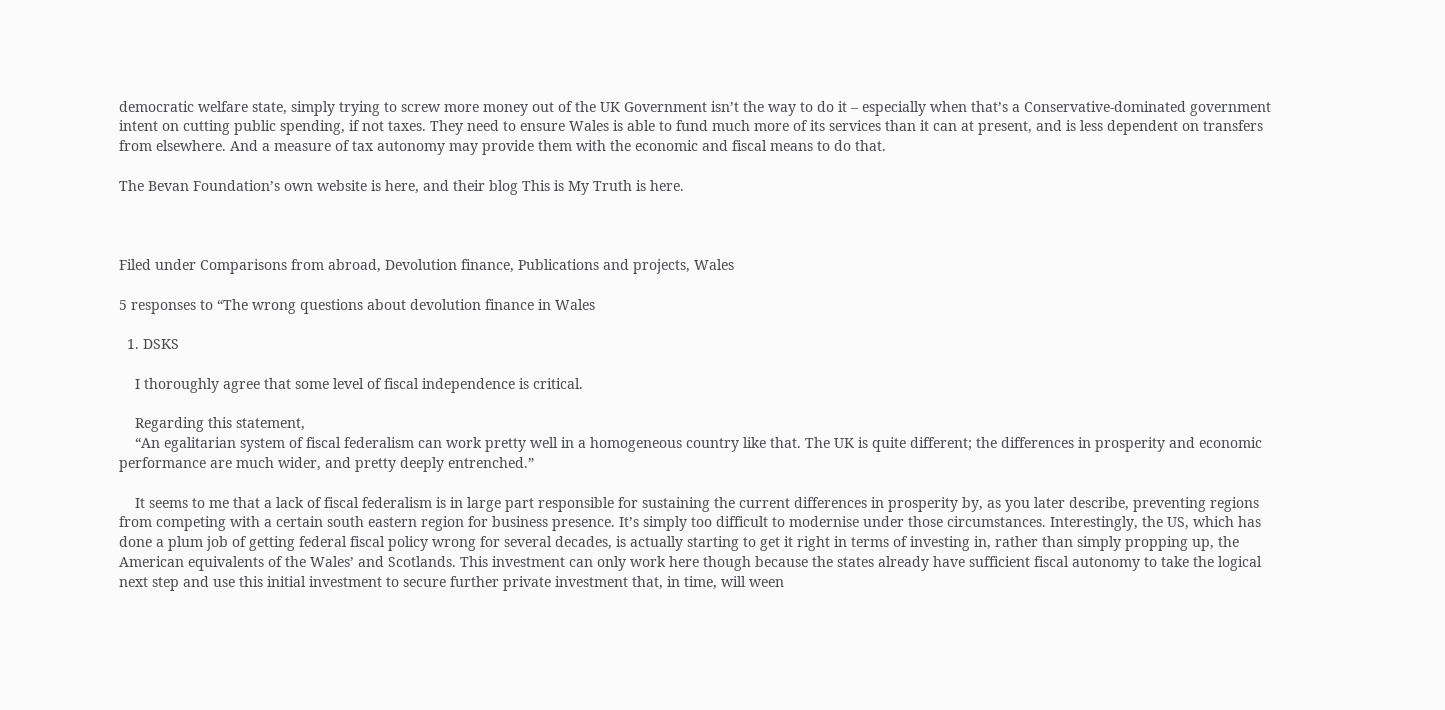democratic welfare state, simply trying to screw more money out of the UK Government isn’t the way to do it – especially when that’s a Conservative-dominated government intent on cutting public spending, if not taxes. They need to ensure Wales is able to fund much more of its services than it can at present, and is less dependent on transfers from elsewhere. And a measure of tax autonomy may provide them with the economic and fiscal means to do that.

The Bevan Foundation’s own website is here, and their blog This is My Truth is here.



Filed under Comparisons from abroad, Devolution finance, Publications and projects, Wales

5 responses to “The wrong questions about devolution finance in Wales

  1. DSKS

    I thoroughly agree that some level of fiscal independence is critical.

    Regarding this statement,
    “An egalitarian system of fiscal federalism can work pretty well in a homogeneous country like that. The UK is quite different; the differences in prosperity and economic performance are much wider, and pretty deeply entrenched.”

    It seems to me that a lack of fiscal federalism is in large part responsible for sustaining the current differences in prosperity by, as you later describe, preventing regions from competing with a certain south eastern region for business presence. It’s simply too difficult to modernise under those circumstances. Interestingly, the US, which has done a plum job of getting federal fiscal policy wrong for several decades, is actually starting to get it right in terms of investing in, rather than simply propping up, the American equivalents of the Wales’ and Scotlands. This investment can only work here though because the states already have sufficient fiscal autonomy to take the logical next step and use this initial investment to secure further private investment that, in time, will ween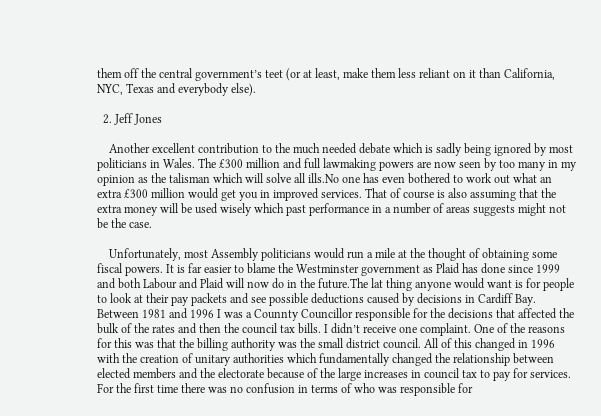them off the central government’s teet (or at least, make them less reliant on it than California, NYC, Texas and everybody else).

  2. Jeff Jones

    Another excellent contribution to the much needed debate which is sadly being ignored by most politicians in Wales. The £300 million and full lawmaking powers are now seen by too many in my opinion as the talisman which will solve all ills.No one has even bothered to work out what an extra £300 million would get you in improved services. That of course is also assuming that the extra money will be used wisely which past performance in a number of areas suggests might not be the case.

    Unfortunately, most Assembly politicians would run a mile at the thought of obtaining some fiscal powers. It is far easier to blame the Westminster government as Plaid has done since 1999 and both Labour and Plaid will now do in the future.The lat thing anyone would want is for people to look at their pay packets and see possible deductions caused by decisions in Cardiff Bay. Between 1981 and 1996 I was a Counnty Councillor responsible for the decisions that affected the bulk of the rates and then the council tax bills. I didn’t receive one complaint. One of the reasons for this was that the billing authority was the small district council. All of this changed in 1996 with the creation of unitary authorities which fundamentally changed the relationship between elected members and the electorate because of the large increases in council tax to pay for services. For the first time there was no confusion in terms of who was responsible for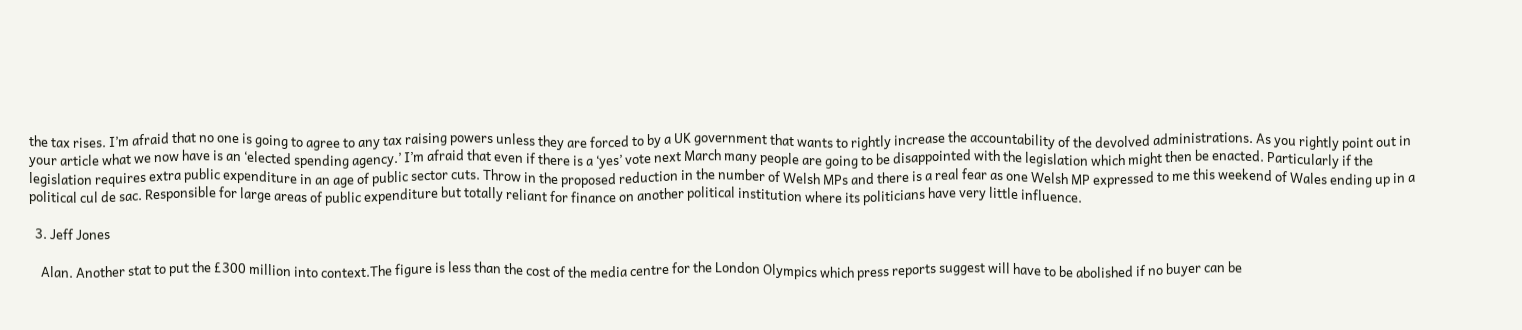the tax rises. I’m afraid that no one is going to agree to any tax raising powers unless they are forced to by a UK government that wants to rightly increase the accountability of the devolved administrations. As you rightly point out in your article what we now have is an ‘elected spending agency.’ I’m afraid that even if there is a ‘yes’ vote next March many people are going to be disappointed with the legislation which might then be enacted. Particularly if the legislation requires extra public expenditure in an age of public sector cuts. Throw in the proposed reduction in the number of Welsh MPs and there is a real fear as one Welsh MP expressed to me this weekend of Wales ending up in a political cul de sac. Responsible for large areas of public expenditure but totally reliant for finance on another political institution where its politicians have very little influence.

  3. Jeff Jones

    Alan. Another stat to put the £300 million into context.The figure is less than the cost of the media centre for the London Olympics which press reports suggest will have to be abolished if no buyer can be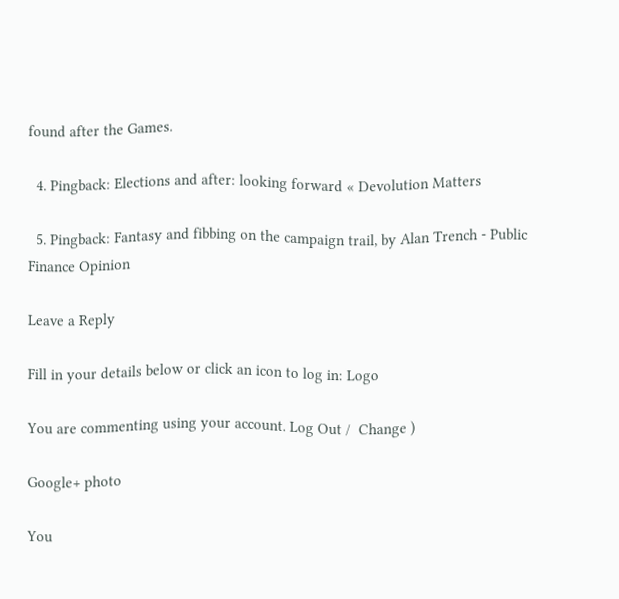found after the Games.

  4. Pingback: Elections and after: looking forward « Devolution Matters

  5. Pingback: Fantasy and fibbing on the campaign trail, by Alan Trench - Public Finance Opinion

Leave a Reply

Fill in your details below or click an icon to log in: Logo

You are commenting using your account. Log Out /  Change )

Google+ photo

You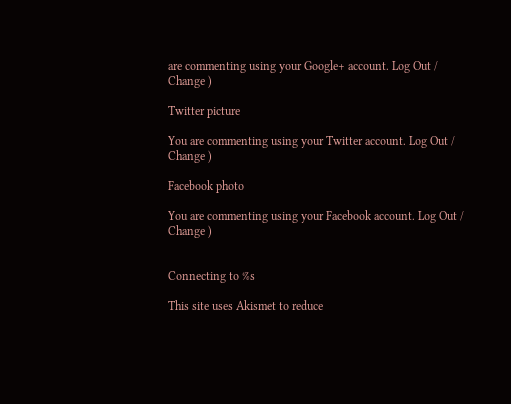are commenting using your Google+ account. Log Out /  Change )

Twitter picture

You are commenting using your Twitter account. Log Out /  Change )

Facebook photo

You are commenting using your Facebook account. Log Out /  Change )


Connecting to %s

This site uses Akismet to reduce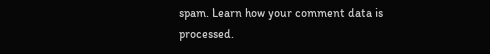spam. Learn how your comment data is processed.